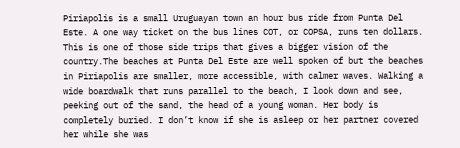Piriapolis is a small Uruguayan town an hour bus ride from Punta Del Este. A one way ticket on the bus lines COT, or COPSA, runs ten dollars. This is one of those side trips that gives a bigger vision of the country.The beaches at Punta Del Este are well spoken of but the beaches in Piriapolis are smaller, more accessible, with calmer waves. Walking a wide boardwalk that runs parallel to the beach, I look down and see, peeking out of the sand, the head of a young woman. Her body is completely buried. I don’t know if she is asleep or her partner covered her while she was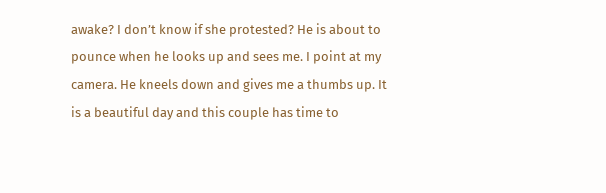awake? I don’t know if she protested? He is about to pounce when he looks up and sees me. I point at my camera. He kneels down and gives me a thumbs up. It is a beautiful day and this couple has time to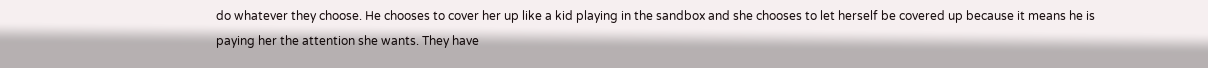do whatever they choose. He chooses to cover her up like a kid playing in the sandbox and she chooses to let herself be covered up because it means he is paying her the attention she wants. They have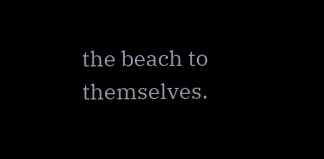the beach to themselves.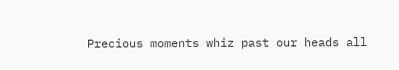Precious moments whiz past our heads all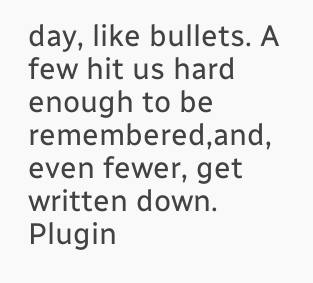day, like bullets. A few hit us hard enough to be remembered,and, even fewer, get written down.
Plugin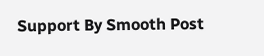Support By Smooth Post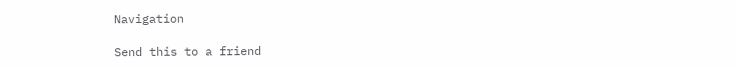Navigation

Send this to a friend